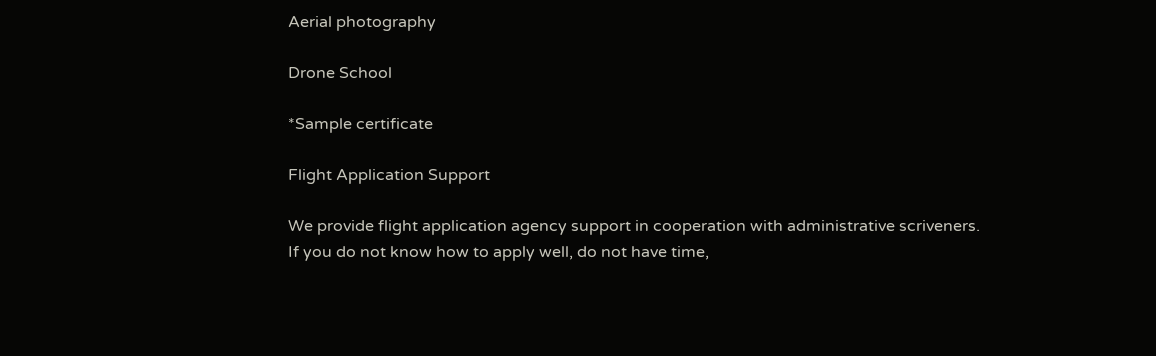Aerial photography

Drone School

*Sample certificate

Flight Application Support

We provide flight application agency support in cooperation with administrative scriveners.
If you do not know how to apply well, do not have time,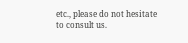etc., please do not hesitate to consult us.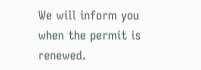We will inform you when the permit is renewed.